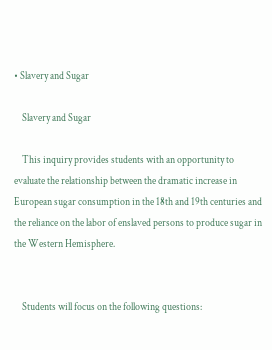• Slavery and Sugar

    Slavery and Sugar

    This inquiry provides students with an opportunity to evaluate the relationship between the dramatic increase in European sugar consumption in the 18th and 19th centuries and the reliance on the labor of enslaved persons to produce sugar in the Western Hemisphere.


    Students will focus on the following questions: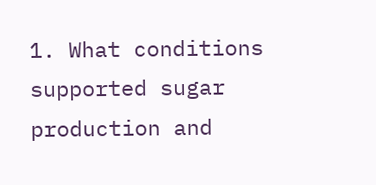1. What conditions supported sugar production and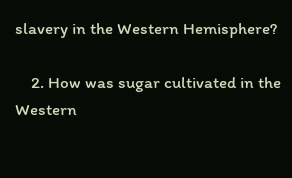slavery in the Western Hemisphere?

    2. How was sugar cultivated in the Western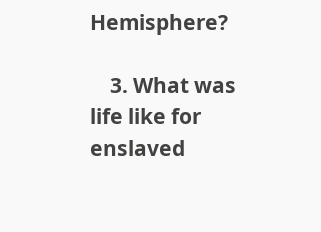Hemisphere?

    3. What was life like for enslaved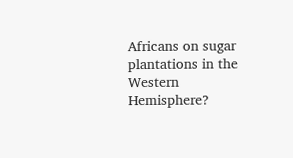Africans on sugar plantations in the Western Hemisphere?